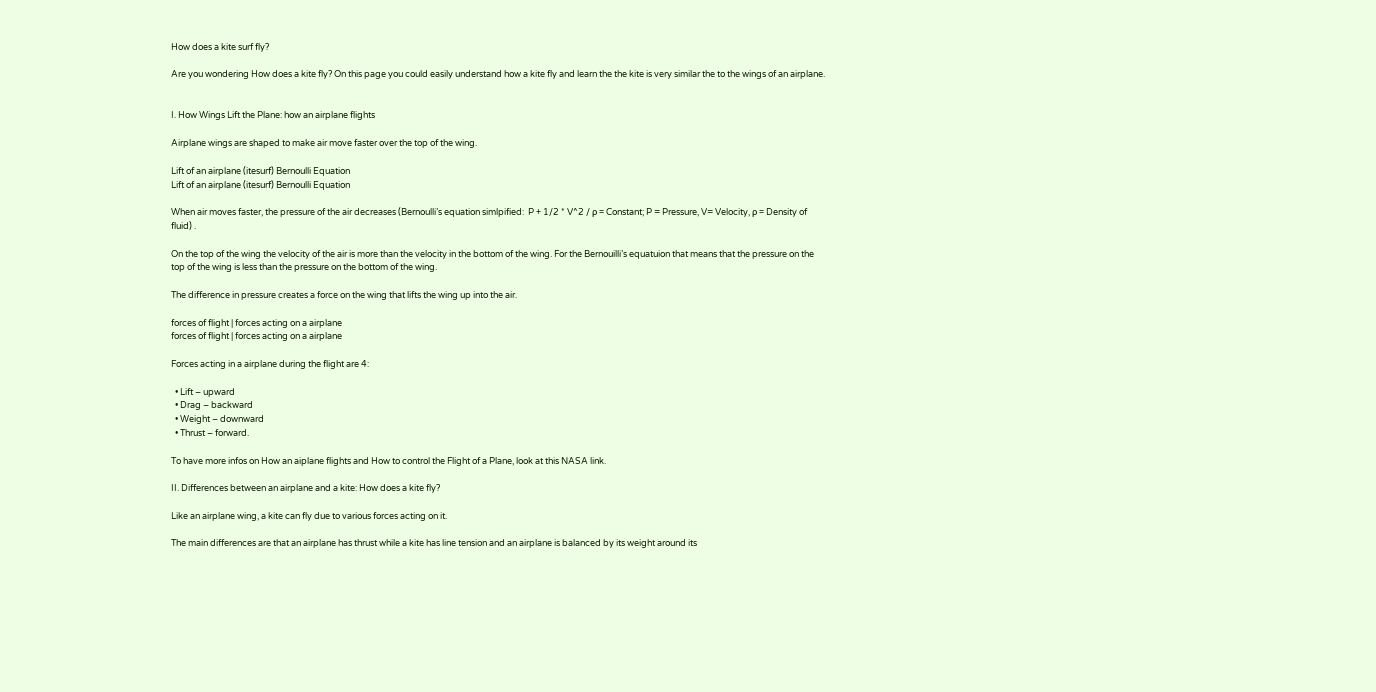How does a kite surf fly?

Are you wondering How does a kite fly? On this page you could easily understand how a kite fly and learn the the kite is very similar the to the wings of an airplane.


I. How Wings Lift the Plane: how an airplane flights

Airplane wings are shaped to make air move faster over the top of the wing.

Lift of an airplane (itesurf) Bernoulli Equation
Lift of an airplane (itesurf) Bernoulli Equation

When air moves faster, the pressure of the air decreases (Bernoulli’s equation simlpified:  P + 1/2 * V^2 / ρ = Constant; P = Pressure, V= Velocity, ρ = Density of fluid) .

On the top of the wing the velocity of the air is more than the velocity in the bottom of the wing. For the Bernouilli’s equatuion that means that the pressure on the top of the wing is less than the pressure on the bottom of the wing.

The difference in pressure creates a force on the wing that lifts the wing up into the air.

forces of flight | forces acting on a airplane
forces of flight | forces acting on a airplane

Forces acting in a airplane during the flight are 4:

  • Lift – upward
  • Drag – backward
  • Weight – downward
  • Thrust – forward.

To have more infos on How an aiplane flights and How to control the Flight of a Plane, look at this NASA link.

II. Differences between an airplane and a kite: How does a kite fly?

Like an airplane wing, a kite can fly due to various forces acting on it.

The main differences are that an airplane has thrust while a kite has line tension and an airplane is balanced by its weight around its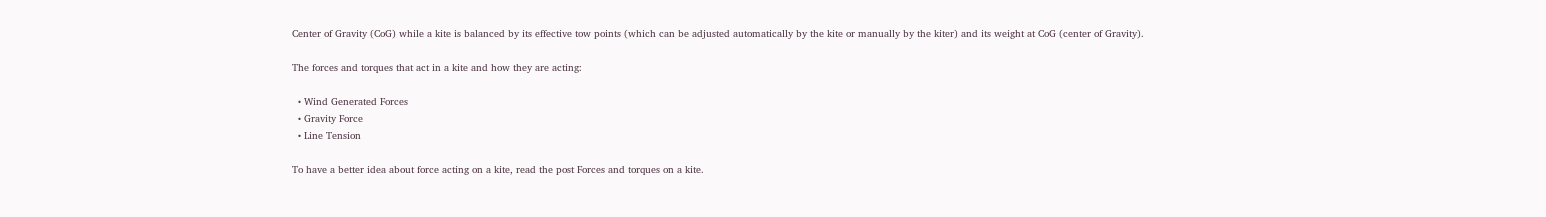Center of Gravity (CoG) while a kite is balanced by its effective tow points (which can be adjusted automatically by the kite or manually by the kiter) and its weight at CoG (center of Gravity).

The forces and torques that act in a kite and how they are acting:

  • Wind Generated Forces
  • Gravity Force
  • Line Tension

To have a better idea about force acting on a kite, read the post Forces and torques on a kite.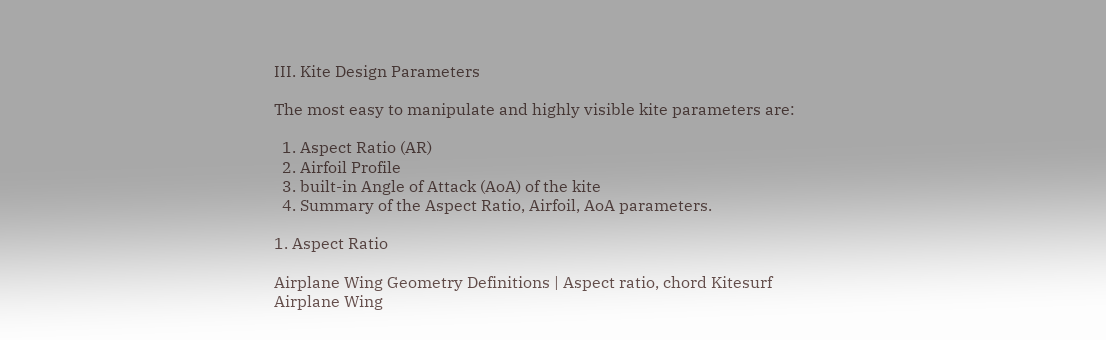III. Kite Design Parameters

The most easy to manipulate and highly visible kite parameters are:

  1. Aspect Ratio (AR)
  2. Airfoil Profile
  3. built-in Angle of Attack (AoA) of the kite
  4. Summary of the Aspect Ratio, Airfoil, AoA parameters.

1. Aspect Ratio

Airplane Wing Geometry Definitions | Aspect ratio, chord Kitesurf
Airplane Wing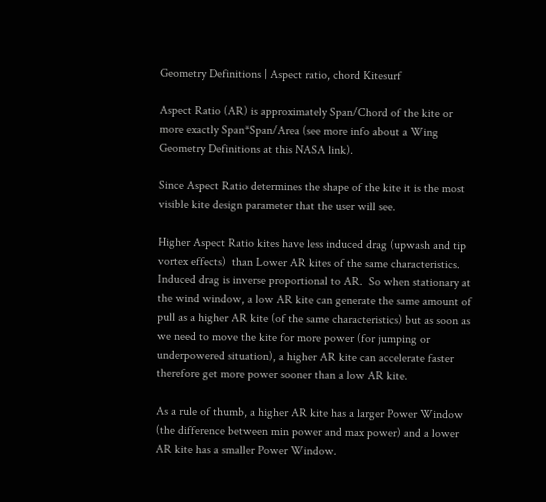Geometry Definitions | Aspect ratio, chord Kitesurf

Aspect Ratio (AR) is approximately Span/Chord of the kite or more exactly Span*Span/Area (see more info about a Wing Geometry Definitions at this NASA link).

Since Aspect Ratio determines the shape of the kite it is the most visible kite design parameter that the user will see.

Higher Aspect Ratio kites have less induced drag (upwash and tip vortex effects)  than Lower AR kites of the same characteristics. Induced drag is inverse proportional to AR.  So when stationary at the wind window, a low AR kite can generate the same amount of pull as a higher AR kite (of the same characteristics) but as soon as we need to move the kite for more power (for jumping or underpowered situation), a higher AR kite can accelerate faster therefore get more power sooner than a low AR kite.

As a rule of thumb, a higher AR kite has a larger Power Window (the difference between min power and max power) and a lower AR kite has a smaller Power Window.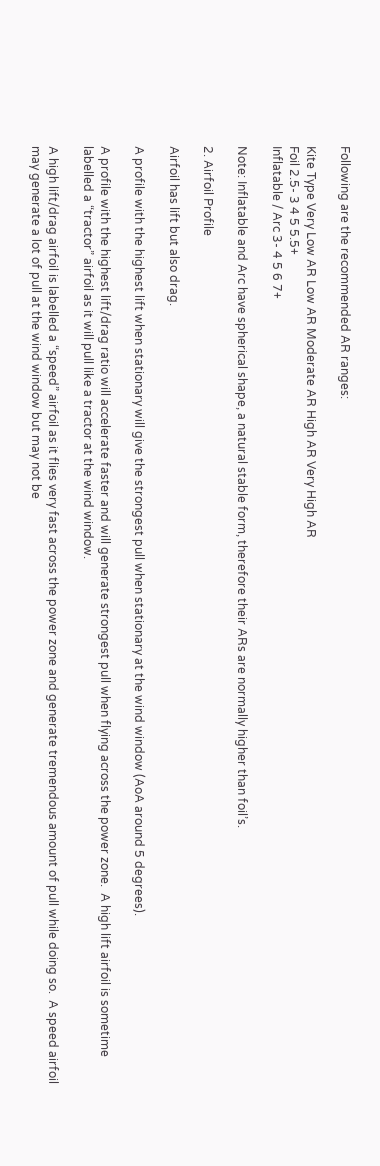Following are the recommended AR ranges:

Kite Type Very Low AR Low AR Moderate AR High AR Very High AR
Foil 2.5- 3 4 5 5.5+
Inflatable / Arc 3- 4 5 6 7+

Note: Inflatable and Arc have spherical shape, a natural stable form, therefore their ARs are normally higher than foil’s.

2. Airfoil Profile

Airfoil has lift but also drag.

A profile with the highest lift when stationary will give the strongest pull when stationary at the wind window (AoA around 5 degrees).

A profile with the highest lift/drag ratio will accelerate faster and will generate strongest pull when flying across the power zone.  A high lift airfoil is sometime labelled a “tractor” airfoil as it will pull like a tractor at the wind window.

A high lift/drag airfoil is labelled a “speed” airfoil as it flies very fast across the power zone and generate tremendous amount of pull while doing so.  A speed airfoil may generate a lot of pull at the wind window but may not be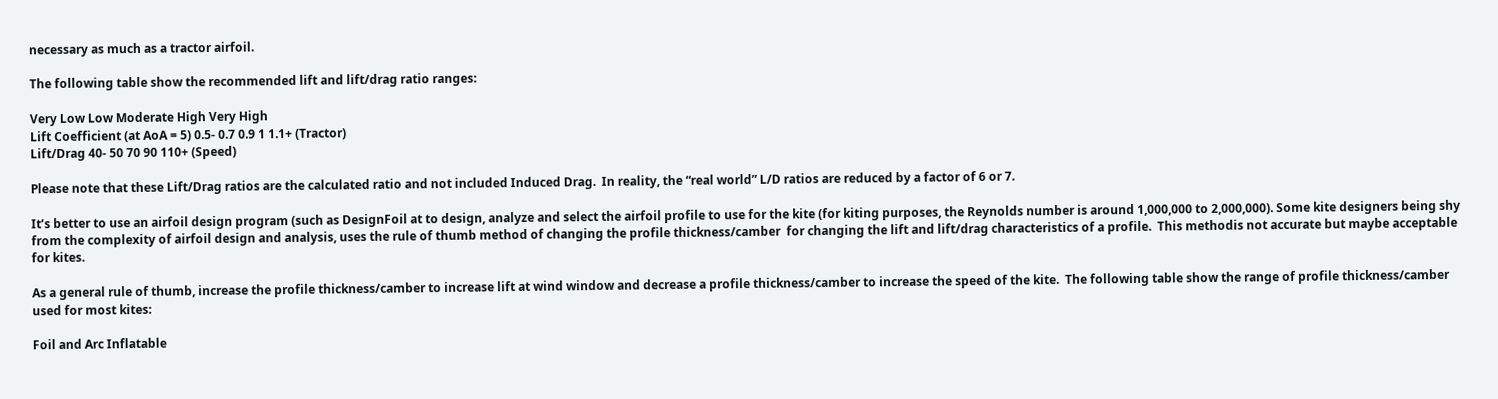necessary as much as a tractor airfoil.

The following table show the recommended lift and lift/drag ratio ranges:

Very Low Low Moderate High Very High
Lift Coefficient (at AoA = 5) 0.5- 0.7 0.9 1 1.1+ (Tractor)
Lift/Drag 40- 50 70 90 110+ (Speed)

Please note that these Lift/Drag ratios are the calculated ratio and not included Induced Drag.  In reality, the “real world” L/D ratios are reduced by a factor of 6 or 7.

It’s better to use an airfoil design program (such as DesignFoil at to design, analyze and select the airfoil profile to use for the kite (for kiting purposes, the Reynolds number is around 1,000,000 to 2,000,000). Some kite designers being shy from the complexity of airfoil design and analysis, uses the rule of thumb method of changing the profile thickness/camber  for changing the lift and lift/drag characteristics of a profile.  This methodis not accurate but maybe acceptable for kites.

As a general rule of thumb, increase the profile thickness/camber to increase lift at wind window and decrease a profile thickness/camber to increase the speed of the kite.  The following table show the range of profile thickness/camber used for most kites:

Foil and Arc Inflatable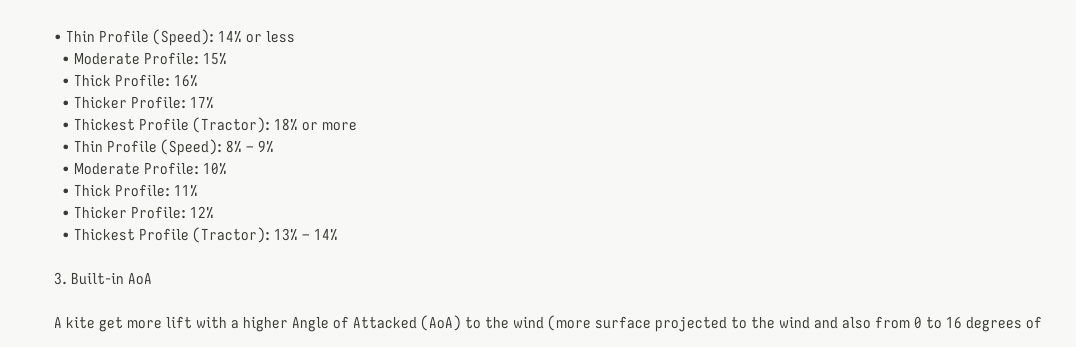• Thin Profile (Speed): 14% or less
  • Moderate Profile: 15%
  • Thick Profile: 16%
  • Thicker Profile: 17%
  • Thickest Profile (Tractor): 18% or more
  • Thin Profile (Speed): 8% – 9%
  • Moderate Profile: 10%
  • Thick Profile: 11%
  • Thicker Profile: 12%
  • Thickest Profile (Tractor): 13% – 14%

3. Built-in AoA

A kite get more lift with a higher Angle of Attacked (AoA) to the wind (more surface projected to the wind and also from 0 to 16 degrees of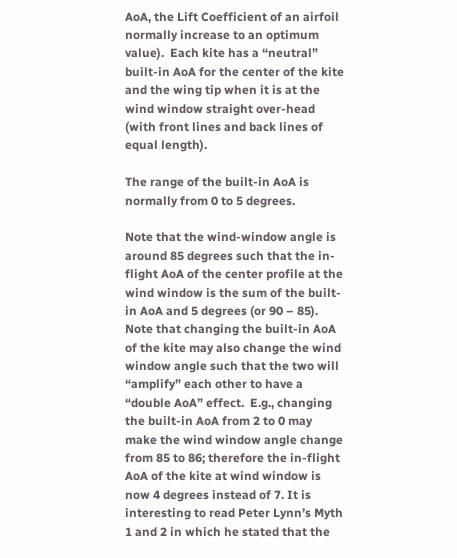AoA, the Lift Coefficient of an airfoil normally increase to an optimum value).  Each kite has a “neutral” built-in AoA for the center of the kite and the wing tip when it is at the wind window straight over-head (with front lines and back lines of equal length).

The range of the built-in AoA is normally from 0 to 5 degrees.

Note that the wind-window angle is around 85 degrees such that the in-flight AoA of the center profile at the wind window is the sum of the built-in AoA and 5 degrees (or 90 – 85).  Note that changing the built-in AoA of the kite may also change the wind window angle such that the two will “amplify” each other to have a “double AoA” effect.  E.g., changing the built-in AoA from 2 to 0 may make the wind window angle change from 85 to 86; therefore the in-flight AoA of the kite at wind window is now 4 degrees instead of 7. It is interesting to read Peter Lynn’s Myth 1 and 2 in which he stated that the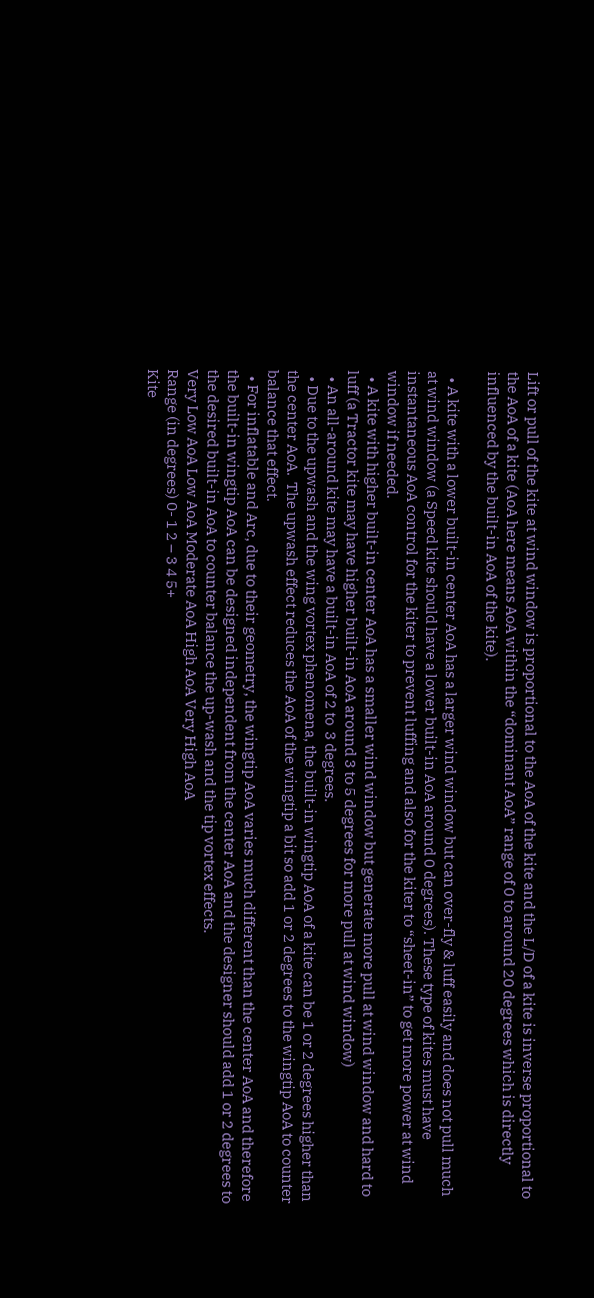Lift or pull of the kite at wind window is proportional to the AoA of the kite and the L/D of a kite is inverse proportional to the AoA of a kite (AoA here means AoA within the “dominant AoA” range of 0 to around 20 degrees which is directly influenced by the built-in AoA of the kite).

  • A kite with a lower built-in center AoA has a larger wind window but can over-fly & luff easily and does not pull much at wind window (a Speed kite should have a lower built-in AoA around 0 degrees). These type of kites must have instantaneous AoA control for the kiter to prevent luffing and also for the kiter to “sheet-in” to get more power at wind window if needed.
  • A kite with higher built-in center AoA has a smaller wind window but generate more pull at wind window and hard to luff (a Tractor kite may have higher built-in AoA around 3 to 5 degrees for more pull at wind window)
  • An all-around kite may have a built-in AoA of 2 to  3 degrees.
  • Due to the upwash and the wing vortex phenomena, the built-in wingtip AoA of a kite can be 1 or 2 degrees higher than the center AoA.  The upwash effect reduces the AoA of the wingtip a bit so add 1 or 2 degrees to the wingtip AoA to counter balance that effect.
  • For inflatable and Arc, due to their geometry, the wingtip AoA varies much different than the center AoA and therefore the built-in wingtip AoA can be designed independent from the center AoA and the designer should add 1 or 2 degrees to the desired built-in AoA to counter balance the up-wash and the tip vortex effects.
Very Low AoA Low AoA Moderate AoA High AoA Very High AoA
Range (in degrees) 0- 1 2 – 3 4 5+
Kite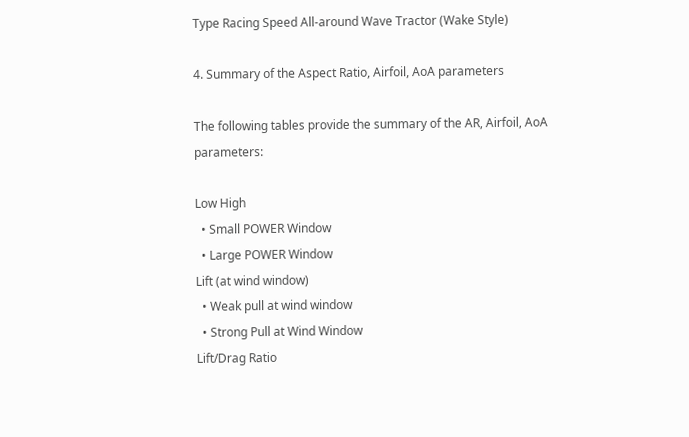Type Racing Speed All-around Wave Tractor (Wake Style)

4. Summary of the Aspect Ratio, Airfoil, AoA parameters

The following tables provide the summary of the AR, Airfoil, AoA parameters:

Low High
  • Small POWER Window
  • Large POWER Window
Lift (at wind window)
  • Weak pull at wind window
  • Strong Pull at Wind Window
Lift/Drag Ratio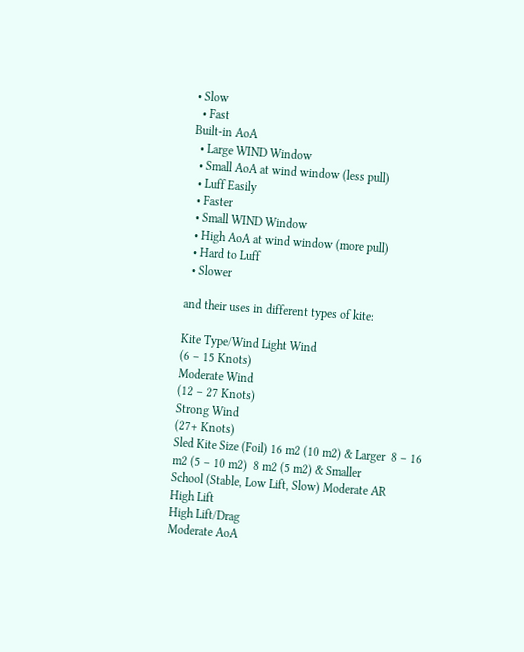• Slow
  • Fast
Built-in AoA
  • Large WIND Window
  • Small AoA at wind window (less pull)
  • Luff Easily
  • Faster
  • Small WIND Window
  • High AoA at wind window (more pull)
  • Hard to Luff
  • Slower

and their uses in different types of kite:

Kite Type/Wind Light Wind
(6 – 15 Knots)
Moderate Wind
(12 – 27 Knots)
Strong Wind
(27+ Knots)
Sled Kite Size (Foil) 16 m2 (10 m2) & Larger  8 – 16 m2 (5 – 10 m2)  8 m2 (5 m2) & Smaller
School (Stable, Low Lift, Slow) Moderate AR
High Lift
High Lift/Drag
Moderate AoA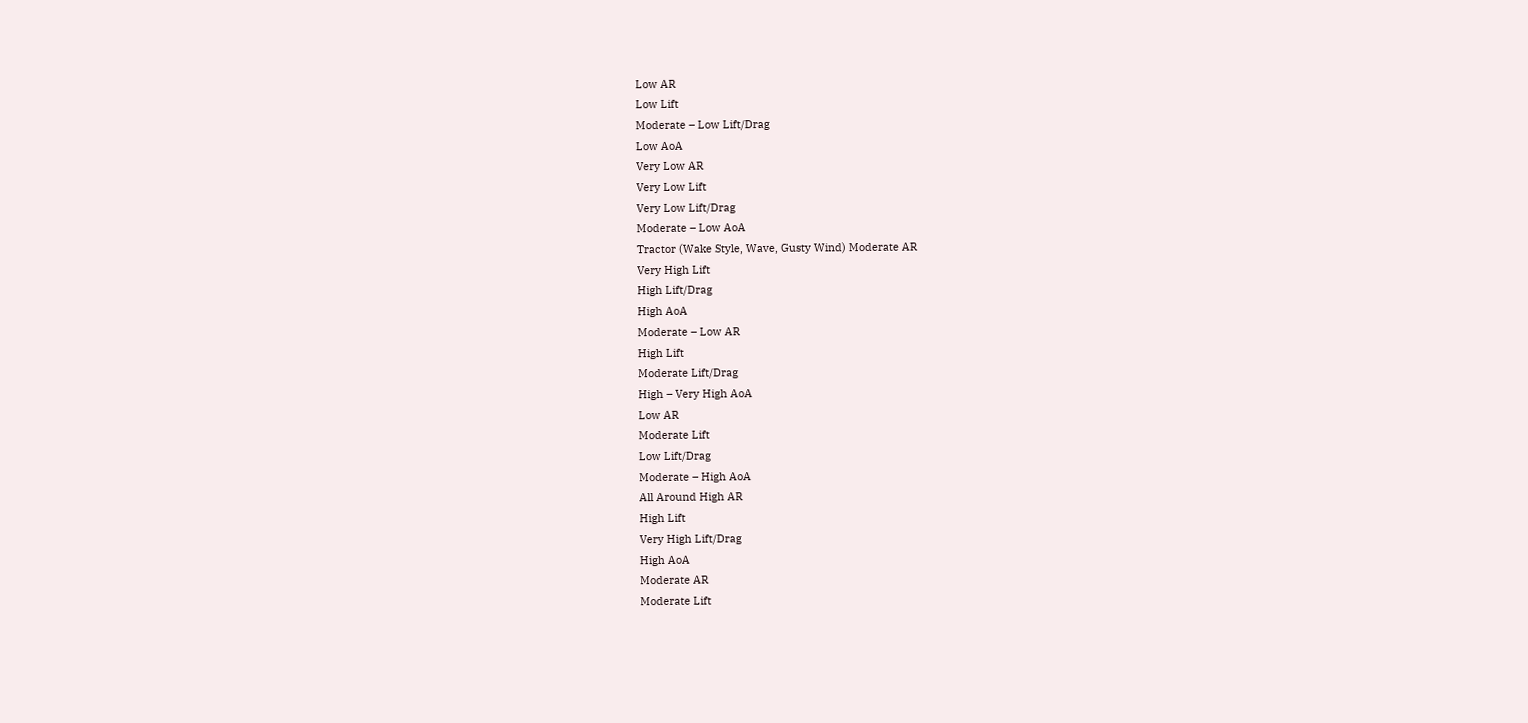Low AR
Low Lift
Moderate – Low Lift/Drag
Low AoA
Very Low AR
Very Low Lift
Very Low Lift/Drag
Moderate – Low AoA
Tractor (Wake Style, Wave, Gusty Wind) Moderate AR
Very High Lift
High Lift/Drag
High AoA
Moderate – Low AR
High Lift
Moderate Lift/Drag
High – Very High AoA
Low AR
Moderate Lift
Low Lift/Drag
Moderate – High AoA
All Around High AR
High Lift
Very High Lift/Drag
High AoA
Moderate AR
Moderate Lift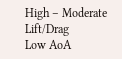High – Moderate Lift/Drag
Low AoA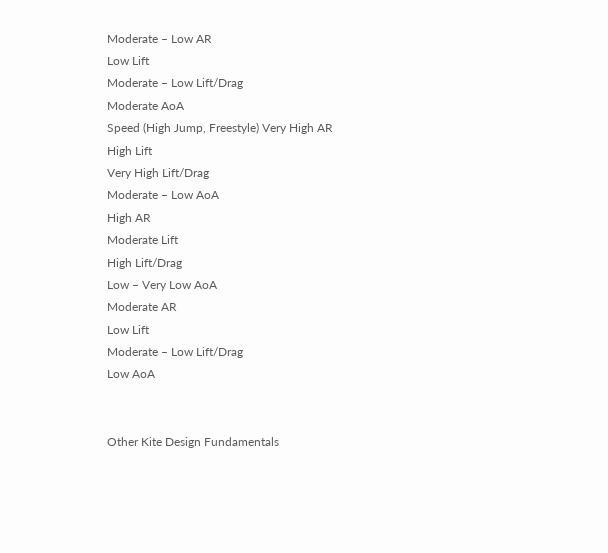Moderate – Low AR
Low Lift
Moderate – Low Lift/Drag
Moderate AoA
Speed (High Jump, Freestyle) Very High AR
High Lift
Very High Lift/Drag
Moderate – Low AoA
High AR
Moderate Lift
High Lift/Drag
Low – Very Low AoA
Moderate AR
Low Lift
Moderate – Low Lift/Drag
Low AoA


Other Kite Design Fundamentals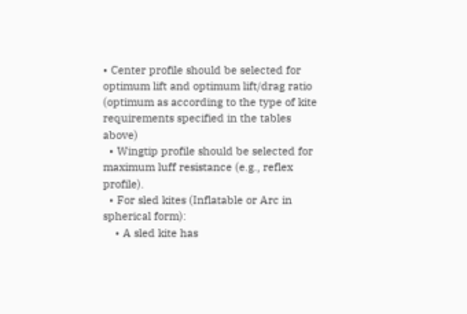• Center profile should be selected for optimum lift and optimum lift/drag ratio (optimum as according to the type of kite requirements specified in the tables above)
  • Wingtip profile should be selected for maximum luff resistance (e.g., reflex profile).
  • For sled kites (Inflatable or Arc in spherical form):
    • A sled kite has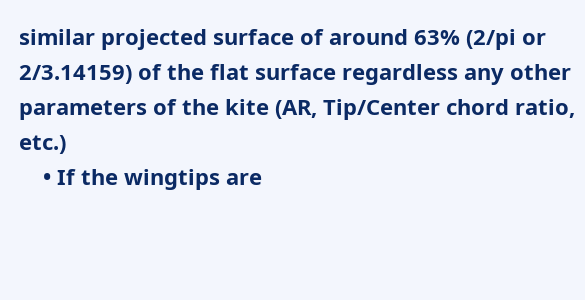similar projected surface of around 63% (2/pi or 2/3.14159) of the flat surface regardless any other parameters of the kite (AR, Tip/Center chord ratio, etc.)
    • If the wingtips are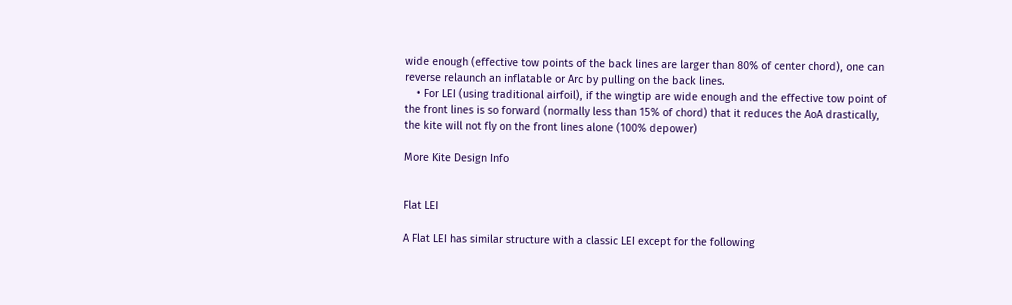wide enough (effective tow points of the back lines are larger than 80% of center chord), one can reverse relaunch an inflatable or Arc by pulling on the back lines.
    • For LEI (using traditional airfoil), if the wingtip are wide enough and the effective tow point of the front lines is so forward (normally less than 15% of chord) that it reduces the AoA drastically, the kite will not fly on the front lines alone (100% depower)

More Kite Design Info


Flat LEI

A Flat LEI has similar structure with a classic LEI except for the following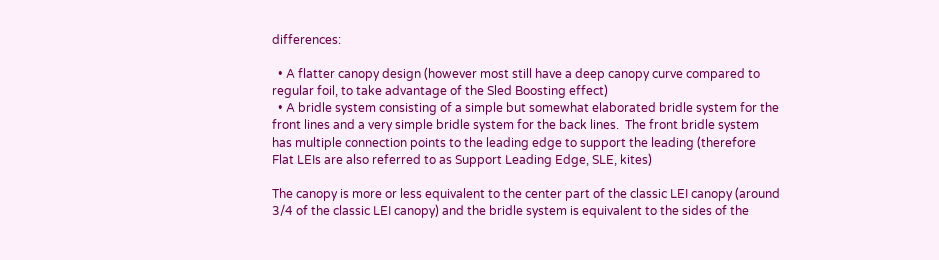differences:

  • A flatter canopy design (however most still have a deep canopy curve compared to regular foil, to take advantage of the Sled Boosting effect)
  • A bridle system consisting of a simple but somewhat elaborated bridle system for the front lines and a very simple bridle system for the back lines.  The front bridle system has multiple connection points to the leading edge to support the leading (therefore Flat LEIs are also referred to as Support Leading Edge, SLE, kites)

The canopy is more or less equivalent to the center part of the classic LEI canopy (around 3/4 of the classic LEI canopy) and the bridle system is equivalent to the sides of the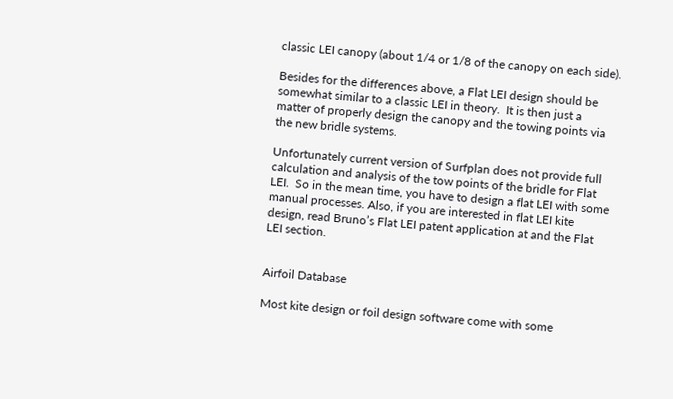classic LEI canopy (about 1/4 or 1/8 of the canopy on each side).

Besides for the differences above, a Flat LEI design should be somewhat similar to a classic LEI in theory.  It is then just a matter of properly design the canopy and the towing points via the new bridle systems.

Unfortunately current version of Surfplan does not provide full calculation and analysis of the tow points of the bridle for Flat LEI.  So in the mean time, you have to design a flat LEI with some manual processes. Also, if you are interested in flat LEI kite design, read Bruno’s Flat LEI patent application at and the Flat LEI section.


Airfoil Database

Most kite design or foil design software come with some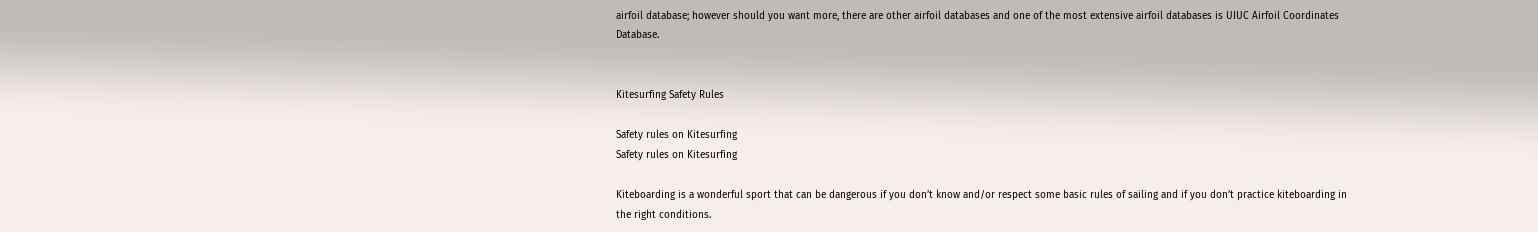airfoil database; however should you want more, there are other airfoil databases and one of the most extensive airfoil databases is UIUC Airfoil Coordinates Database.


Kitesurfing Safety Rules

Safety rules on Kitesurfing
Safety rules on Kitesurfing

Kiteboarding is a wonderful sport that can be dangerous if you don’t know and/or respect some basic rules of sailing and if you don’t practice kiteboarding in the right conditions.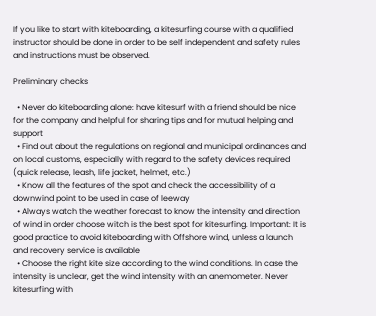If you like to start with kiteboarding, a kitesurfing course with a qualified instructor should be done in order to be self independent and safety rules and instructions must be observed.

Preliminary checks

  • Never do kiteboarding alone: have kitesurf with a friend should be nice for the company and helpful for sharing tips and for mutual helping and support
  • Find out about the regulations on regional and municipal ordinances and on local customs, especially with regard to the safety devices required (quick release, leash, life jacket, helmet, etc.)
  • Know all the features of the spot and check the accessibility of a downwind point to be used in case of leeway
  • Always watch the weather forecast to know the intensity and direction of wind in order choose witch is the best spot for kitesurfing. Important: It is good practice to avoid kiteboarding with Offshore wind, unless a launch and recovery service is available
  • Choose the right kite size according to the wind conditions. In case the intensity is unclear, get the wind intensity with an anemometer. Never kitesurfing with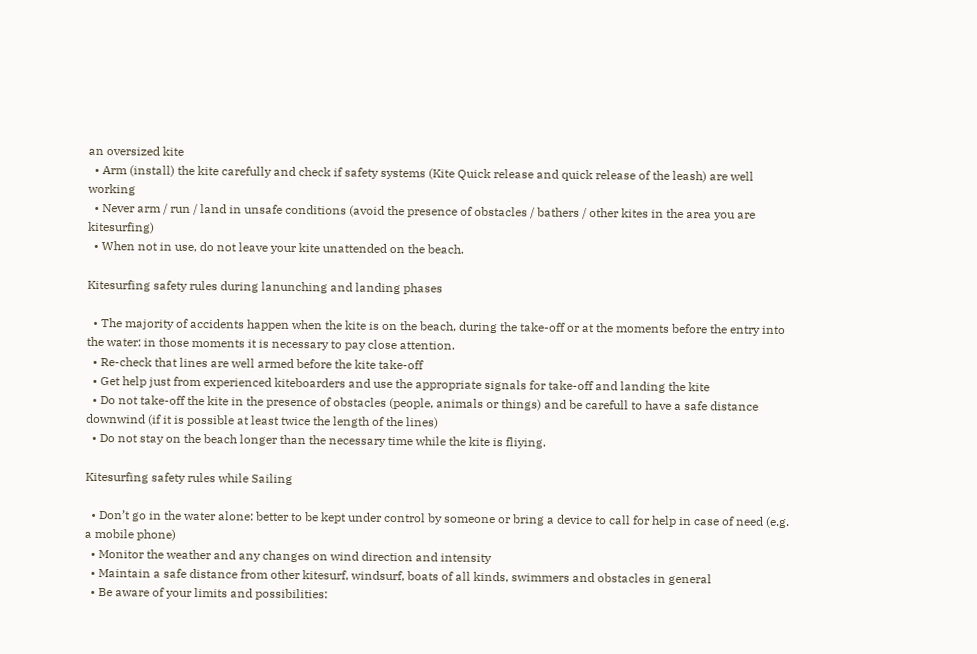an oversized kite
  • Arm (install) the kite carefully and check if safety systems (Kite Quick release and quick release of the leash) are well working
  • Never arm / run / land in unsafe conditions (avoid the presence of obstacles / bathers / other kites in the area you are kitesurfing)
  • When not in use, do not leave your kite unattended on the beach.

Kitesurfing safety rules during lanunching and landing phases

  • The majority of accidents happen when the kite is on the beach, during the take-off or at the moments before the entry into the water: in those moments it is necessary to pay close attention.
  • Re-check that lines are well armed before the kite take-off
  • Get help just from experienced kiteboarders and use the appropriate signals for take-off and landing the kite
  • Do not take-off the kite in the presence of obstacles (people, animals or things) and be carefull to have a safe distance downwind (if it is possible at least twice the length of the lines)
  • Do not stay on the beach longer than the necessary time while the kite is fliying.

Kitesurfing safety rules while Sailing

  • Don’t go in the water alone: better to be kept under control by someone or bring a device to call for help in case of need (e.g. a mobile phone)
  • Monitor the weather and any changes on wind direction and intensity
  • Maintain a safe distance from other kitesurf, windsurf, boats of all kinds, swimmers and obstacles in general
  • Be aware of your limits and possibilities: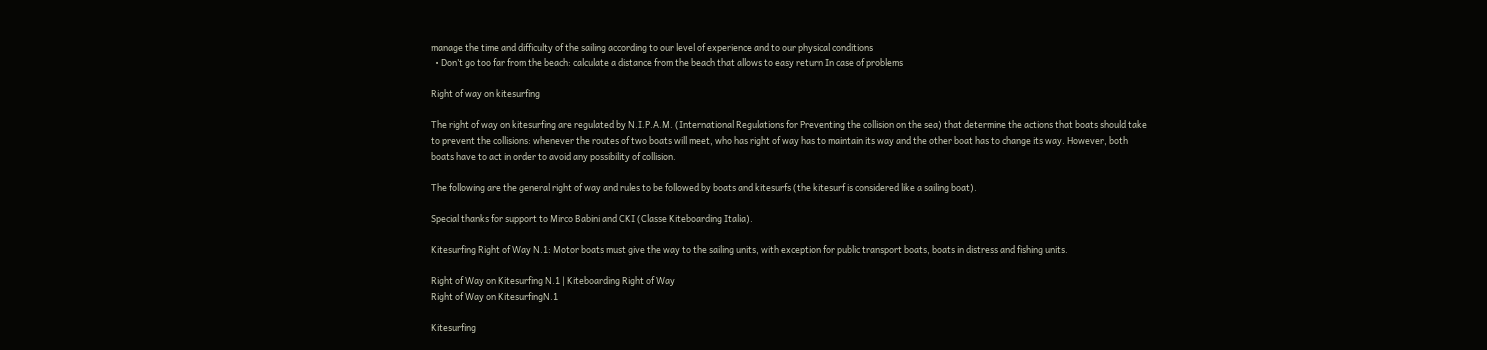manage the time and difficulty of the sailing according to our level of experience and to our physical conditions
  • Don’t go too far from the beach: calculate a distance from the beach that allows to easy return In case of problems

Right of way on kitesurfing

The right of way on kitesurfing are regulated by N.I.P.A.M. (International Regulations for Preventing the collision on the sea) that determine the actions that boats should take to prevent the collisions: whenever the routes of two boats will meet, who has right of way has to maintain its way and the other boat has to change its way. However, both boats have to act in order to avoid any possibility of collision.

The following are the general right of way and rules to be followed by boats and kitesurfs (the kitesurf is considered like a sailing boat).

Special thanks for support to Mirco Babini and CKI (Classe Kiteboarding Italia).

Kitesurfing Right of Way N.1: Motor boats must give the way to the sailing units, with exception for public transport boats, boats in distress and fishing units.

Right of Way on Kitesurfing N.1 | Kiteboarding Right of Way
Right of Way on KitesurfingN.1

Kitesurfing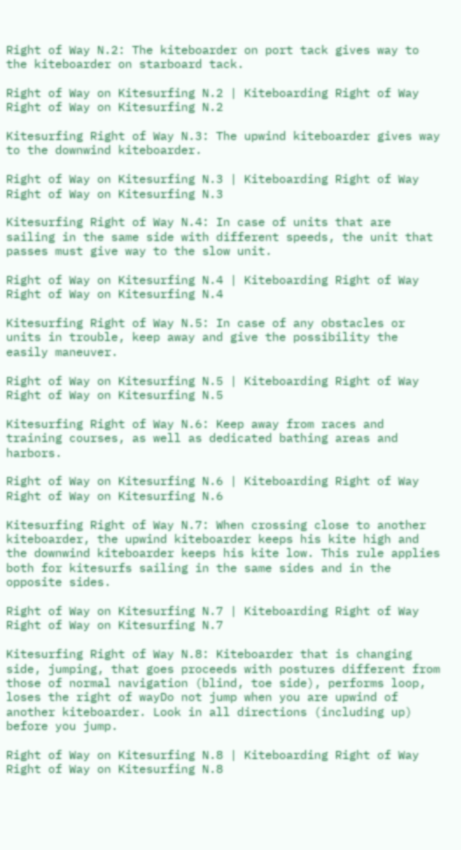Right of Way N.2: The kiteboarder on port tack gives way to the kiteboarder on starboard tack.

Right of Way on Kitesurfing N.2 | Kiteboarding Right of Way
Right of Way on Kitesurfing N.2

Kitesurfing Right of Way N.3: The upwind kiteboarder gives way to the downwind kiteboarder.

Right of Way on Kitesurfing N.3 | Kiteboarding Right of Way
Right of Way on Kitesurfing N.3

Kitesurfing Right of Way N.4: In case of units that are sailing in the same side with different speeds, the unit that passes must give way to the slow unit.

Right of Way on Kitesurfing N.4 | Kiteboarding Right of Way
Right of Way on Kitesurfing N.4

Kitesurfing Right of Way N.5: In case of any obstacles or units in trouble, keep away and give the possibility the easily maneuver.

Right of Way on Kitesurfing N.5 | Kiteboarding Right of Way
Right of Way on Kitesurfing N.5

Kitesurfing Right of Way N.6: Keep away from races and training courses, as well as dedicated bathing areas and harbors.

Right of Way on Kitesurfing N.6 | Kiteboarding Right of Way
Right of Way on Kitesurfing N.6

Kitesurfing Right of Way N.7: When crossing close to another kiteboarder, the upwind kiteboarder keeps his kite high and the downwind kiteboarder keeps his kite low. This rule applies both for kitesurfs sailing in the same sides and in the opposite sides.

Right of Way on Kitesurfing N.7 | Kiteboarding Right of Way
Right of Way on Kitesurfing N.7

Kitesurfing Right of Way N.8: Kiteboarder that is changing side, jumping, that goes proceeds with postures different from those of normal navigation (blind, toe side), performs loop, loses the right of wayDo not jump when you are upwind of another kiteboarder. Look in all directions (including up) before you jump.

Right of Way on Kitesurfing N.8 | Kiteboarding Right of Way
Right of Way on Kitesurfing N.8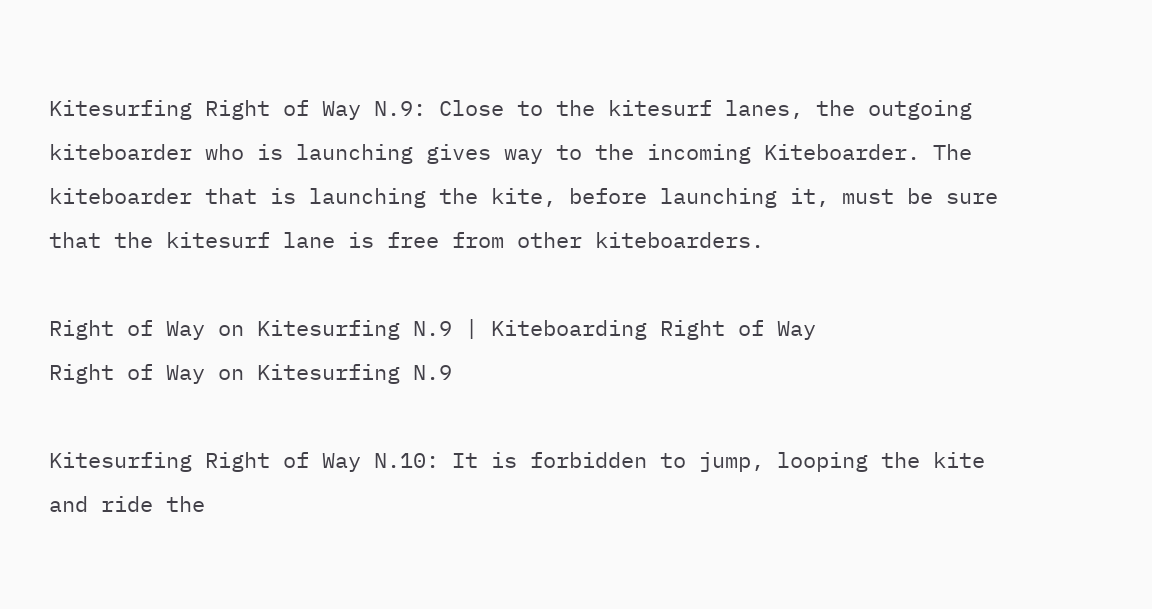Kitesurfing Right of Way N.9: Close to the kitesurf lanes, the outgoing kiteboarder who is launching gives way to the incoming Kiteboarder. The kiteboarder that is launching the kite, before launching it, must be sure that the kitesurf lane is free from other kiteboarders.

Right of Way on Kitesurfing N.9 | Kiteboarding Right of Way
Right of Way on Kitesurfing N.9

Kitesurfing Right of Way N.10: It is forbidden to jump, looping the kite and ride the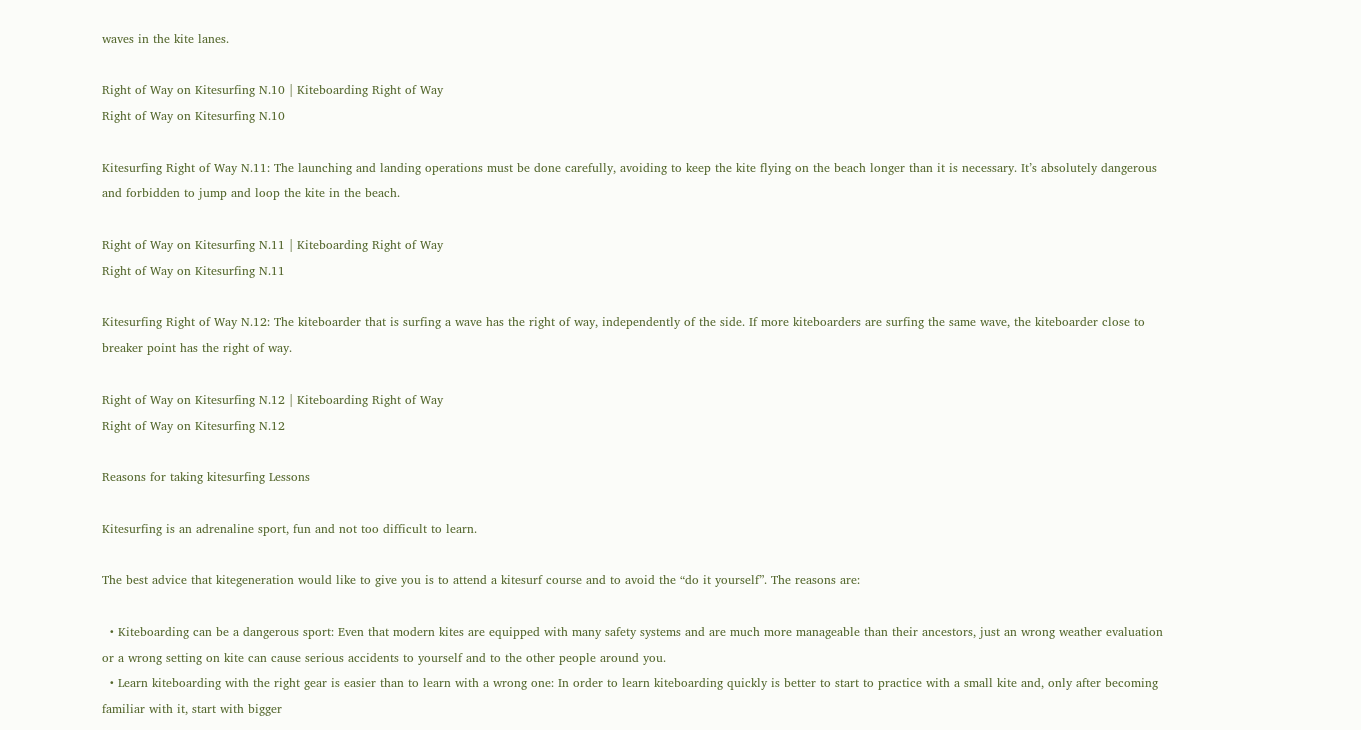waves in the kite lanes.

Right of Way on Kitesurfing N.10 | Kiteboarding Right of Way
Right of Way on Kitesurfing N.10

Kitesurfing Right of Way N.11: The launching and landing operations must be done carefully, avoiding to keep the kite flying on the beach longer than it is necessary. It’s absolutely dangerous and forbidden to jump and loop the kite in the beach.

Right of Way on Kitesurfing N.11 | Kiteboarding Right of Way
Right of Way on Kitesurfing N.11

Kitesurfing Right of Way N.12: The kiteboarder that is surfing a wave has the right of way, independently of the side. If more kiteboarders are surfing the same wave, the kiteboarder close to breaker point has the right of way.

Right of Way on Kitesurfing N.12 | Kiteboarding Right of Way
Right of Way on Kitesurfing N.12

Reasons for taking kitesurfing Lessons

Kitesurfing is an adrenaline sport, fun and not too difficult to learn.

The best advice that kitegeneration would like to give you is to attend a kitesurf course and to avoid the “do it yourself”. The reasons are:

  • Kiteboarding can be a dangerous sport: Even that modern kites are equipped with many safety systems and are much more manageable than their ancestors, just an wrong weather evaluation or a wrong setting on kite can cause serious accidents to yourself and to the other people around you.
  • Learn kiteboarding with the right gear is easier than to learn with a wrong one: In order to learn kiteboarding quickly is better to start to practice with a small kite and, only after becoming familiar with it, start with bigger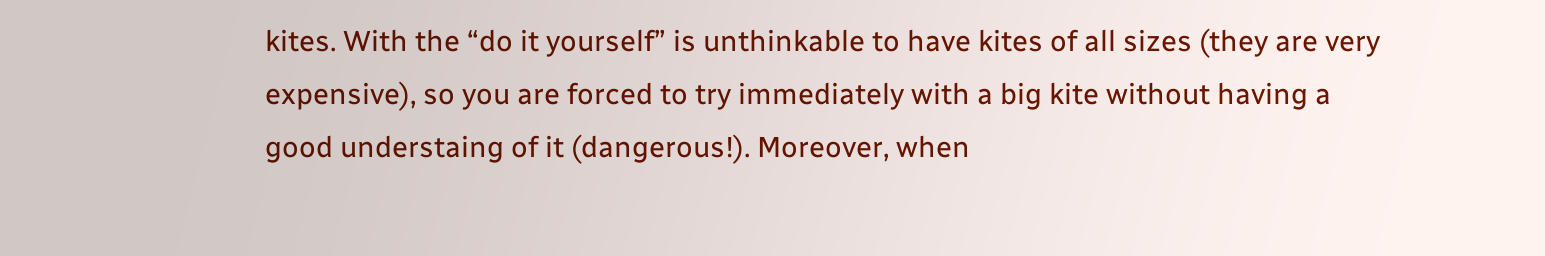kites. With the “do it yourself” is unthinkable to have kites of all sizes (they are very expensive), so you are forced to try immediately with a big kite without having a good understaing of it (dangerous!). Moreover, when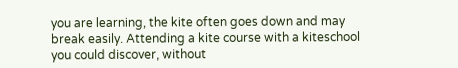you are learning, the kite often goes down and may break easily. Attending a kite course with a kiteschool you could discover, without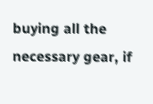buying all the necessary gear, if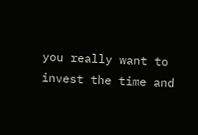you really want to invest the time and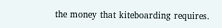the money that kiteboarding requires.